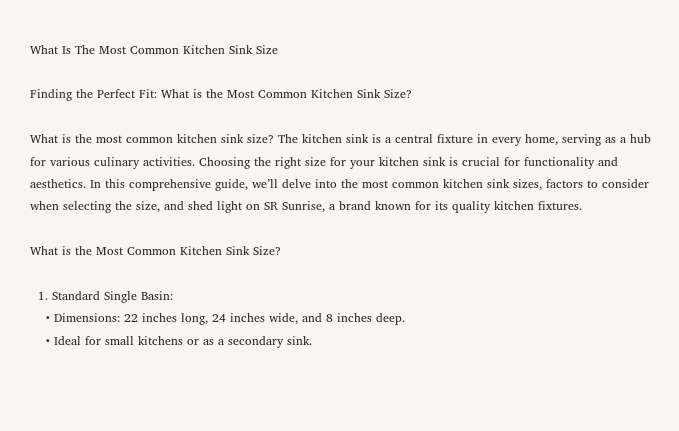What Is The Most Common Kitchen Sink Size

Finding the Perfect Fit: What is the Most Common Kitchen Sink Size?

What is the most common kitchen sink size? The kitchen sink is a central fixture in every home, serving as a hub for various culinary activities. Choosing the right size for your kitchen sink is crucial for functionality and aesthetics. In this comprehensive guide, we’ll delve into the most common kitchen sink sizes, factors to consider when selecting the size, and shed light on SR Sunrise, a brand known for its quality kitchen fixtures.

What is the Most Common Kitchen Sink Size?

  1. Standard Single Basin:
    • Dimensions: 22 inches long, 24 inches wide, and 8 inches deep.
    • Ideal for small kitchens or as a secondary sink.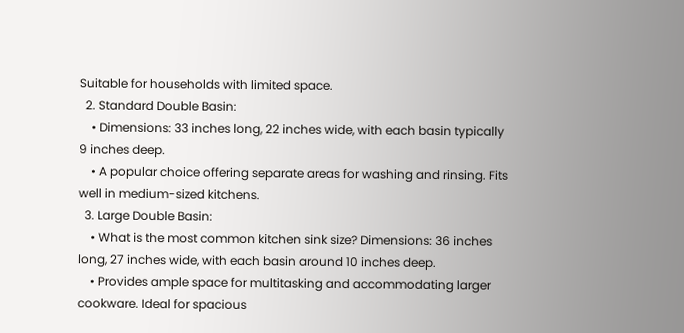Suitable for households with limited space.
  2. Standard Double Basin:
    • Dimensions: 33 inches long, 22 inches wide, with each basin typically 9 inches deep.
    • A popular choice offering separate areas for washing and rinsing. Fits well in medium-sized kitchens.
  3. Large Double Basin:
    • What is the most common kitchen sink size? Dimensions: 36 inches long, 27 inches wide, with each basin around 10 inches deep.
    • Provides ample space for multitasking and accommodating larger cookware. Ideal for spacious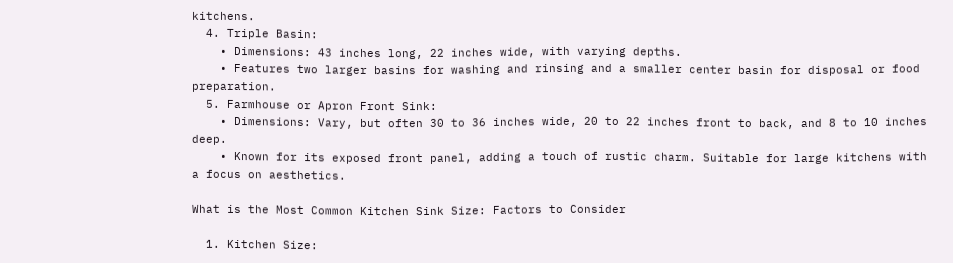kitchens.
  4. Triple Basin:
    • Dimensions: 43 inches long, 22 inches wide, with varying depths.
    • Features two larger basins for washing and rinsing and a smaller center basin for disposal or food preparation.
  5. Farmhouse or Apron Front Sink:
    • Dimensions: Vary, but often 30 to 36 inches wide, 20 to 22 inches front to back, and 8 to 10 inches deep.
    • Known for its exposed front panel, adding a touch of rustic charm. Suitable for large kitchens with a focus on aesthetics.

What is the Most Common Kitchen Sink Size: Factors to Consider

  1. Kitchen Size: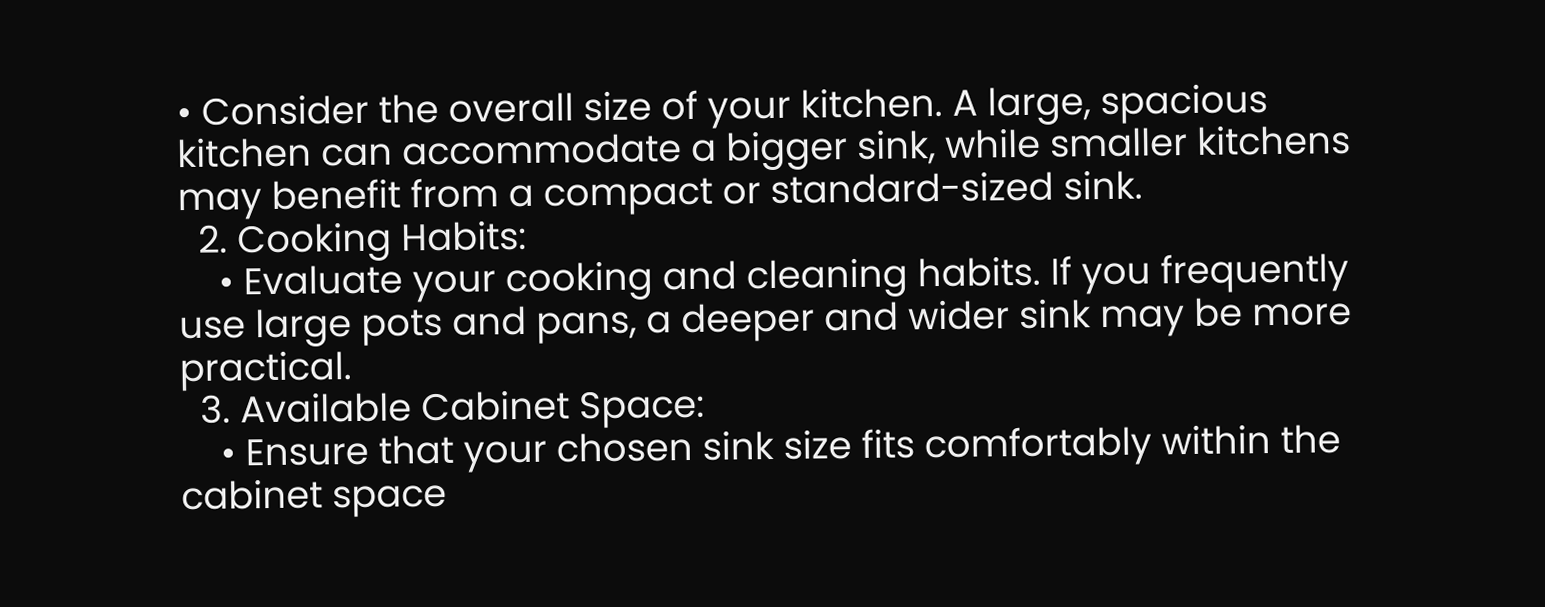• Consider the overall size of your kitchen. A large, spacious kitchen can accommodate a bigger sink, while smaller kitchens may benefit from a compact or standard-sized sink.
  2. Cooking Habits:
    • Evaluate your cooking and cleaning habits. If you frequently use large pots and pans, a deeper and wider sink may be more practical.
  3. Available Cabinet Space:
    • Ensure that your chosen sink size fits comfortably within the cabinet space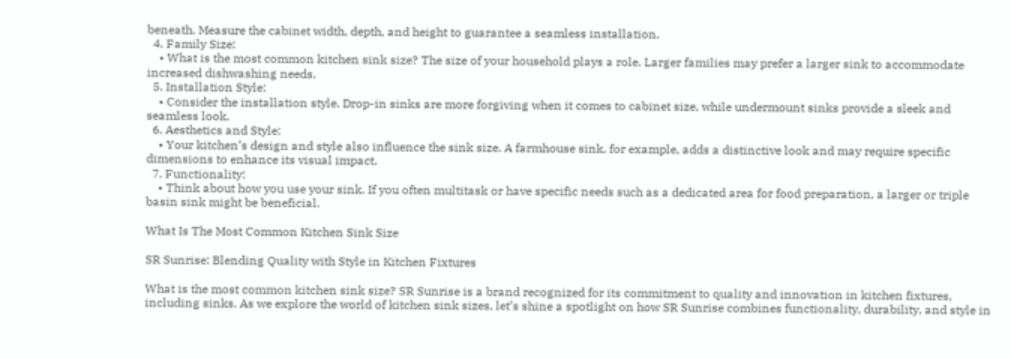beneath. Measure the cabinet width, depth, and height to guarantee a seamless installation.
  4. Family Size:
    • What is the most common kitchen sink size? The size of your household plays a role. Larger families may prefer a larger sink to accommodate increased dishwashing needs.
  5. Installation Style:
    • Consider the installation style. Drop-in sinks are more forgiving when it comes to cabinet size, while undermount sinks provide a sleek and seamless look.
  6. Aesthetics and Style:
    • Your kitchen’s design and style also influence the sink size. A farmhouse sink, for example, adds a distinctive look and may require specific dimensions to enhance its visual impact.
  7. Functionality:
    • Think about how you use your sink. If you often multitask or have specific needs such as a dedicated area for food preparation, a larger or triple basin sink might be beneficial.

What Is The Most Common Kitchen Sink Size

SR Sunrise: Blending Quality with Style in Kitchen Fixtures

What is the most common kitchen sink size? SR Sunrise is a brand recognized for its commitment to quality and innovation in kitchen fixtures, including sinks. As we explore the world of kitchen sink sizes, let’s shine a spotlight on how SR Sunrise combines functionality, durability, and style in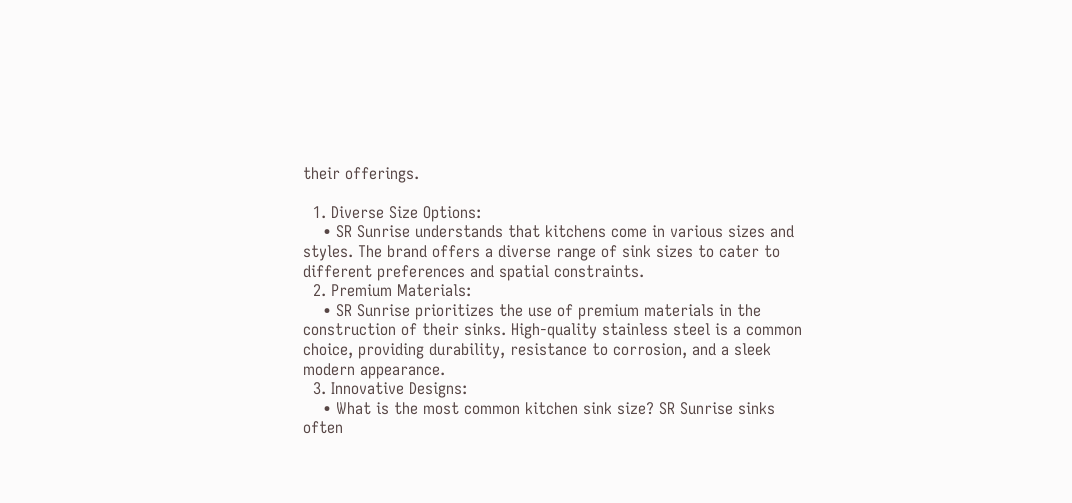their offerings.

  1. Diverse Size Options:
    • SR Sunrise understands that kitchens come in various sizes and styles. The brand offers a diverse range of sink sizes to cater to different preferences and spatial constraints.
  2. Premium Materials:
    • SR Sunrise prioritizes the use of premium materials in the construction of their sinks. High-quality stainless steel is a common choice, providing durability, resistance to corrosion, and a sleek modern appearance.
  3. Innovative Designs:
    • What is the most common kitchen sink size? SR Sunrise sinks often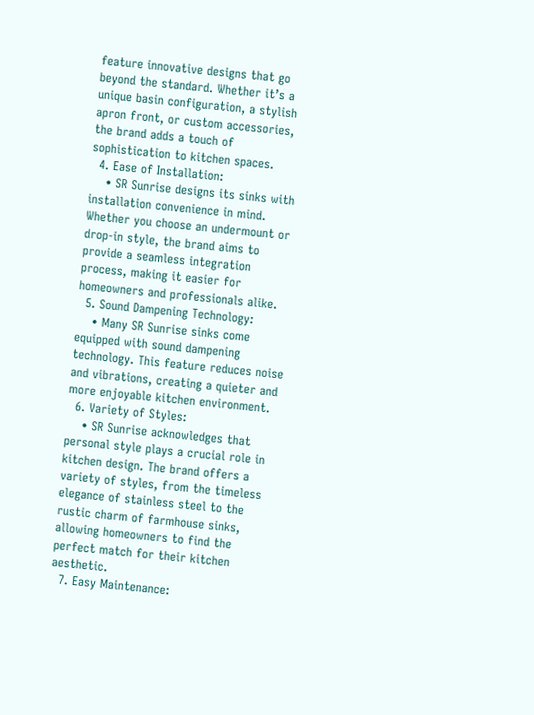feature innovative designs that go beyond the standard. Whether it’s a unique basin configuration, a stylish apron front, or custom accessories, the brand adds a touch of sophistication to kitchen spaces.
  4. Ease of Installation:
    • SR Sunrise designs its sinks with installation convenience in mind. Whether you choose an undermount or drop-in style, the brand aims to provide a seamless integration process, making it easier for homeowners and professionals alike.
  5. Sound Dampening Technology:
    • Many SR Sunrise sinks come equipped with sound dampening technology. This feature reduces noise and vibrations, creating a quieter and more enjoyable kitchen environment.
  6. Variety of Styles:
    • SR Sunrise acknowledges that personal style plays a crucial role in kitchen design. The brand offers a variety of styles, from the timeless elegance of stainless steel to the rustic charm of farmhouse sinks, allowing homeowners to find the perfect match for their kitchen aesthetic.
  7. Easy Maintenance: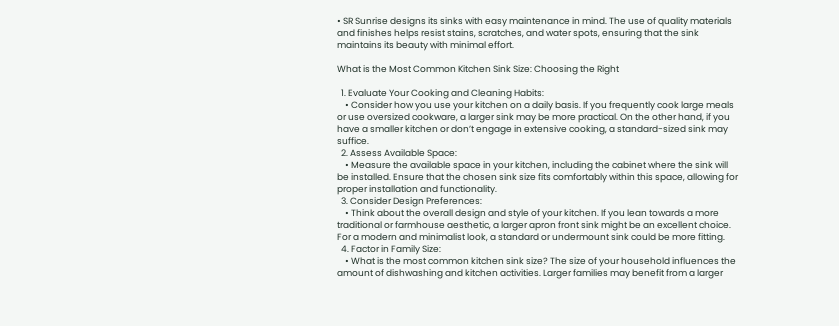• SR Sunrise designs its sinks with easy maintenance in mind. The use of quality materials and finishes helps resist stains, scratches, and water spots, ensuring that the sink maintains its beauty with minimal effort.

What is the Most Common Kitchen Sink Size: Choosing the Right

  1. Evaluate Your Cooking and Cleaning Habits:
    • Consider how you use your kitchen on a daily basis. If you frequently cook large meals or use oversized cookware, a larger sink may be more practical. On the other hand, if you have a smaller kitchen or don’t engage in extensive cooking, a standard-sized sink may suffice.
  2. Assess Available Space:
    • Measure the available space in your kitchen, including the cabinet where the sink will be installed. Ensure that the chosen sink size fits comfortably within this space, allowing for proper installation and functionality.
  3. Consider Design Preferences:
    • Think about the overall design and style of your kitchen. If you lean towards a more traditional or farmhouse aesthetic, a larger apron front sink might be an excellent choice. For a modern and minimalist look, a standard or undermount sink could be more fitting.
  4. Factor in Family Size:
    • What is the most common kitchen sink size? The size of your household influences the amount of dishwashing and kitchen activities. Larger families may benefit from a larger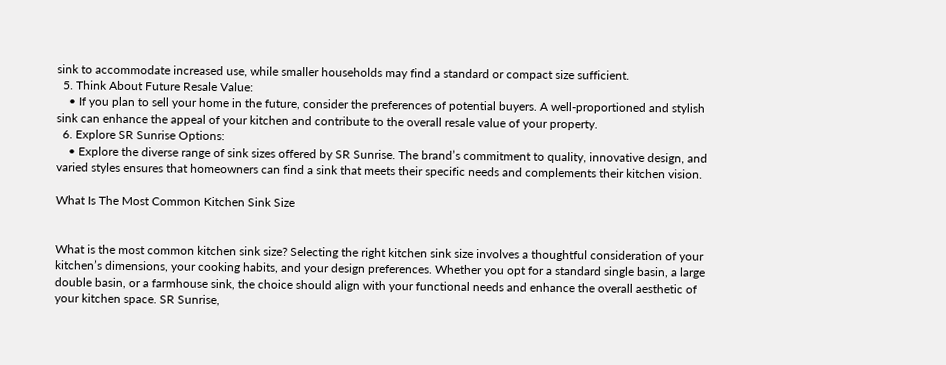sink to accommodate increased use, while smaller households may find a standard or compact size sufficient.
  5. Think About Future Resale Value:
    • If you plan to sell your home in the future, consider the preferences of potential buyers. A well-proportioned and stylish sink can enhance the appeal of your kitchen and contribute to the overall resale value of your property.
  6. Explore SR Sunrise Options:
    • Explore the diverse range of sink sizes offered by SR Sunrise. The brand’s commitment to quality, innovative design, and varied styles ensures that homeowners can find a sink that meets their specific needs and complements their kitchen vision.

What Is The Most Common Kitchen Sink Size


What is the most common kitchen sink size? Selecting the right kitchen sink size involves a thoughtful consideration of your kitchen’s dimensions, your cooking habits, and your design preferences. Whether you opt for a standard single basin, a large double basin, or a farmhouse sink, the choice should align with your functional needs and enhance the overall aesthetic of your kitchen space. SR Sunrise,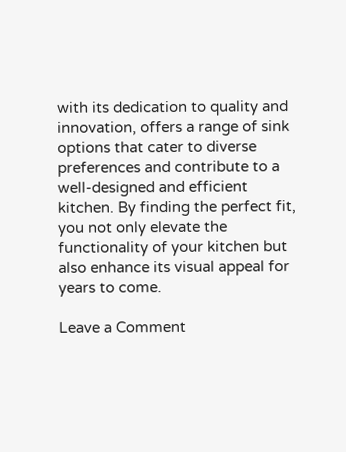with its dedication to quality and innovation, offers a range of sink options that cater to diverse preferences and contribute to a well-designed and efficient kitchen. By finding the perfect fit, you not only elevate the functionality of your kitchen but also enhance its visual appeal for years to come.

Leave a Comment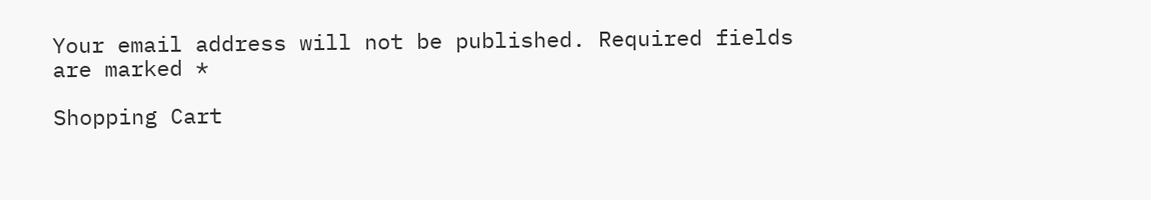Your email address will not be published. Required fields are marked *

Shopping Cart